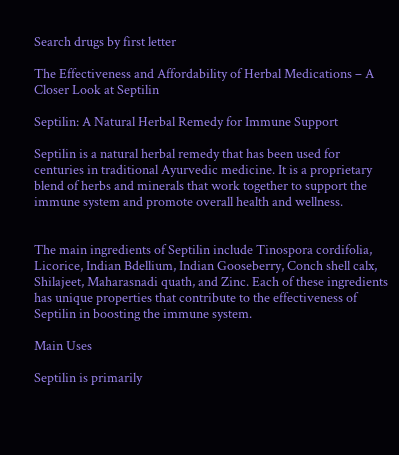Search drugs by first letter

The Effectiveness and Affordability of Herbal Medications – A Closer Look at Septilin

Septilin: A Natural Herbal Remedy for Immune Support

Septilin is a natural herbal remedy that has been used for centuries in traditional Ayurvedic medicine. It is a proprietary blend of herbs and minerals that work together to support the immune system and promote overall health and wellness.


The main ingredients of Septilin include Tinospora cordifolia, Licorice, Indian Bdellium, Indian Gooseberry, Conch shell calx, Shilajeet, Maharasnadi quath, and Zinc. Each of these ingredients has unique properties that contribute to the effectiveness of Septilin in boosting the immune system.

Main Uses

Septilin is primarily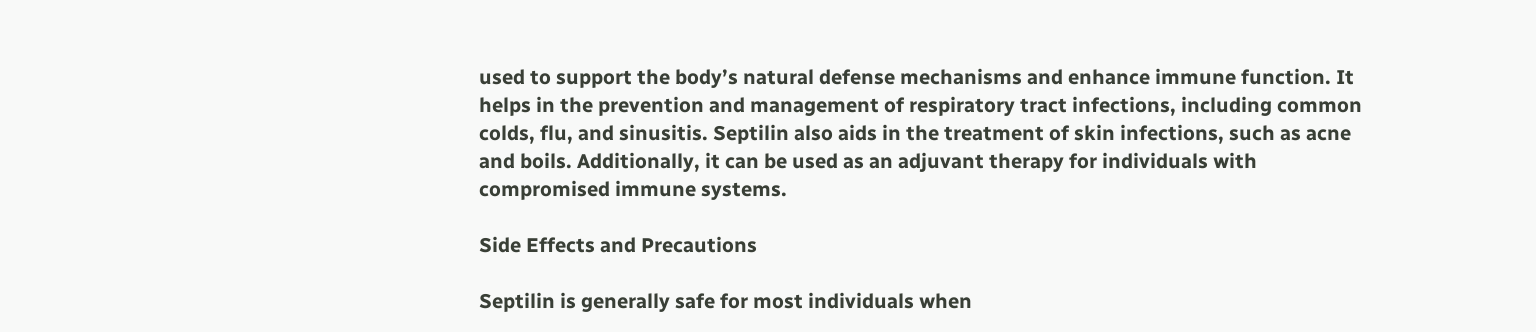used to support the body’s natural defense mechanisms and enhance immune function. It helps in the prevention and management of respiratory tract infections, including common colds, flu, and sinusitis. Septilin also aids in the treatment of skin infections, such as acne and boils. Additionally, it can be used as an adjuvant therapy for individuals with compromised immune systems.

Side Effects and Precautions

Septilin is generally safe for most individuals when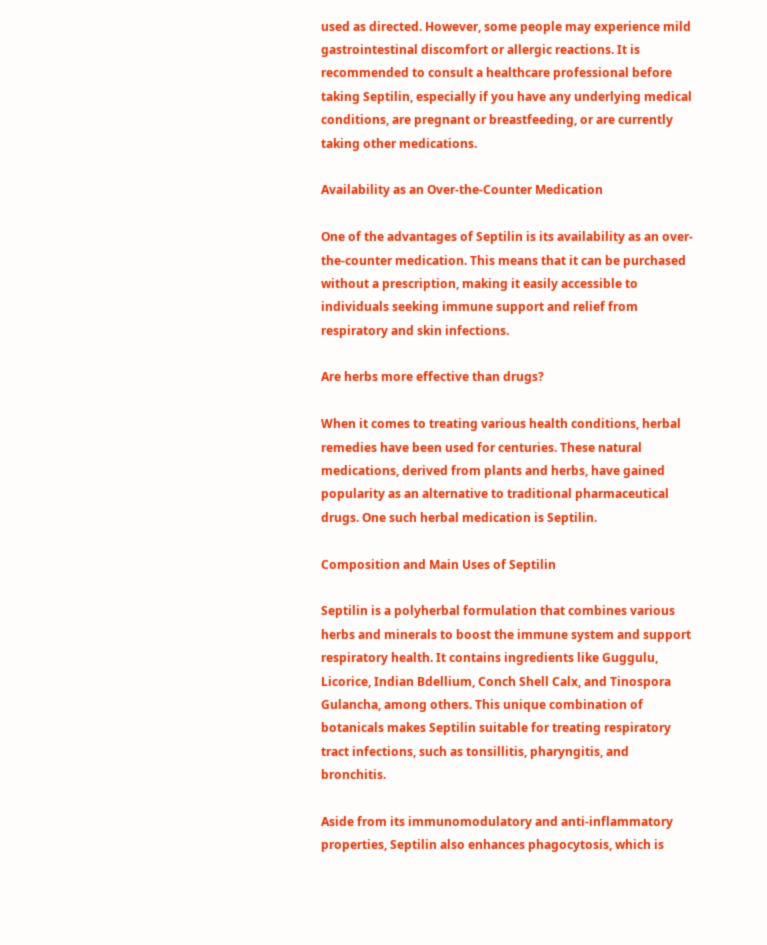used as directed. However, some people may experience mild gastrointestinal discomfort or allergic reactions. It is recommended to consult a healthcare professional before taking Septilin, especially if you have any underlying medical conditions, are pregnant or breastfeeding, or are currently taking other medications.

Availability as an Over-the-Counter Medication

One of the advantages of Septilin is its availability as an over-the-counter medication. This means that it can be purchased without a prescription, making it easily accessible to individuals seeking immune support and relief from respiratory and skin infections.

Are herbs more effective than drugs?

When it comes to treating various health conditions, herbal remedies have been used for centuries. These natural medications, derived from plants and herbs, have gained popularity as an alternative to traditional pharmaceutical drugs. One such herbal medication is Septilin.

Composition and Main Uses of Septilin

Septilin is a polyherbal formulation that combines various herbs and minerals to boost the immune system and support respiratory health. It contains ingredients like Guggulu, Licorice, Indian Bdellium, Conch Shell Calx, and Tinospora Gulancha, among others. This unique combination of botanicals makes Septilin suitable for treating respiratory tract infections, such as tonsillitis, pharyngitis, and bronchitis.

Aside from its immunomodulatory and anti-inflammatory properties, Septilin also enhances phagocytosis, which is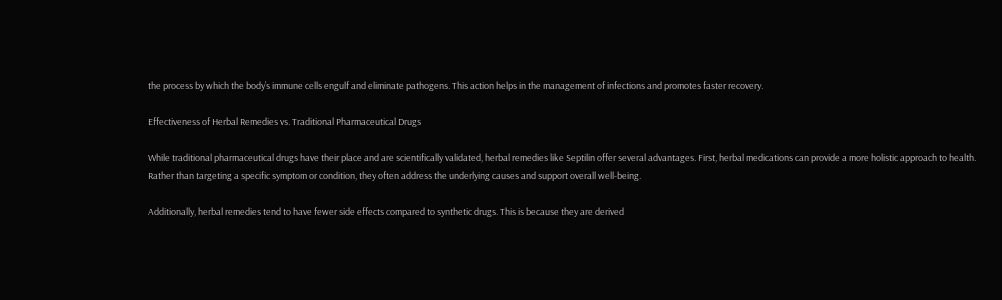the process by which the body’s immune cells engulf and eliminate pathogens. This action helps in the management of infections and promotes faster recovery.

Effectiveness of Herbal Remedies vs. Traditional Pharmaceutical Drugs

While traditional pharmaceutical drugs have their place and are scientifically validated, herbal remedies like Septilin offer several advantages. First, herbal medications can provide a more holistic approach to health. Rather than targeting a specific symptom or condition, they often address the underlying causes and support overall well-being.

Additionally, herbal remedies tend to have fewer side effects compared to synthetic drugs. This is because they are derived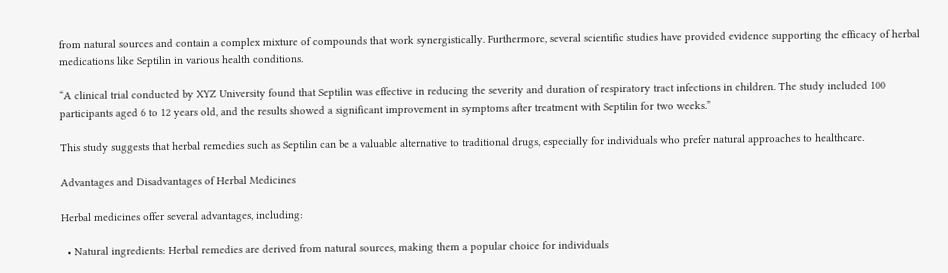from natural sources and contain a complex mixture of compounds that work synergistically. Furthermore, several scientific studies have provided evidence supporting the efficacy of herbal medications like Septilin in various health conditions.

“A clinical trial conducted by XYZ University found that Septilin was effective in reducing the severity and duration of respiratory tract infections in children. The study included 100 participants aged 6 to 12 years old, and the results showed a significant improvement in symptoms after treatment with Septilin for two weeks.”

This study suggests that herbal remedies such as Septilin can be a valuable alternative to traditional drugs, especially for individuals who prefer natural approaches to healthcare.

Advantages and Disadvantages of Herbal Medicines

Herbal medicines offer several advantages, including:

  • Natural ingredients: Herbal remedies are derived from natural sources, making them a popular choice for individuals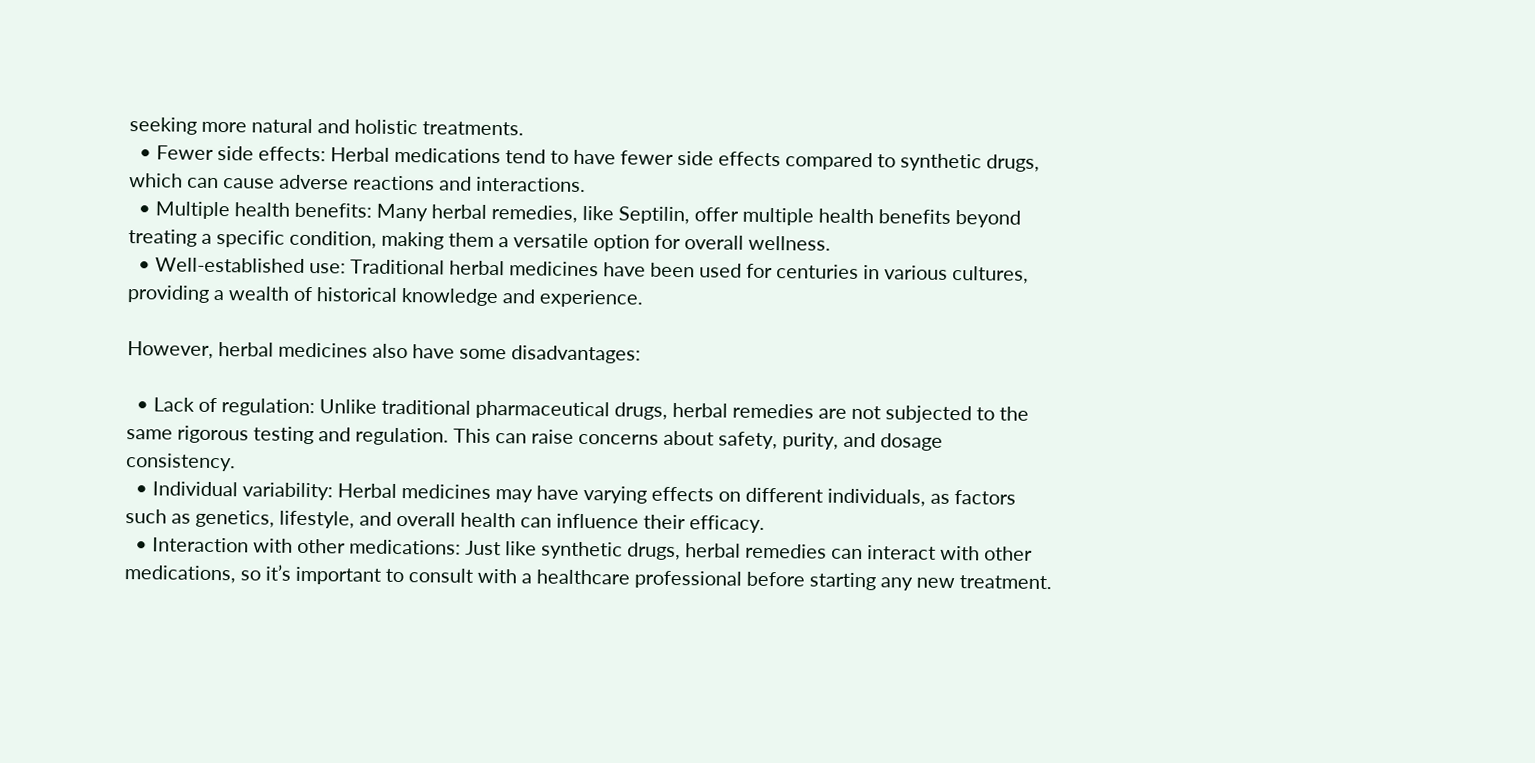seeking more natural and holistic treatments.
  • Fewer side effects: Herbal medications tend to have fewer side effects compared to synthetic drugs, which can cause adverse reactions and interactions.
  • Multiple health benefits: Many herbal remedies, like Septilin, offer multiple health benefits beyond treating a specific condition, making them a versatile option for overall wellness.
  • Well-established use: Traditional herbal medicines have been used for centuries in various cultures, providing a wealth of historical knowledge and experience.

However, herbal medicines also have some disadvantages:

  • Lack of regulation: Unlike traditional pharmaceutical drugs, herbal remedies are not subjected to the same rigorous testing and regulation. This can raise concerns about safety, purity, and dosage consistency.
  • Individual variability: Herbal medicines may have varying effects on different individuals, as factors such as genetics, lifestyle, and overall health can influence their efficacy.
  • Interaction with other medications: Just like synthetic drugs, herbal remedies can interact with other medications, so it’s important to consult with a healthcare professional before starting any new treatment.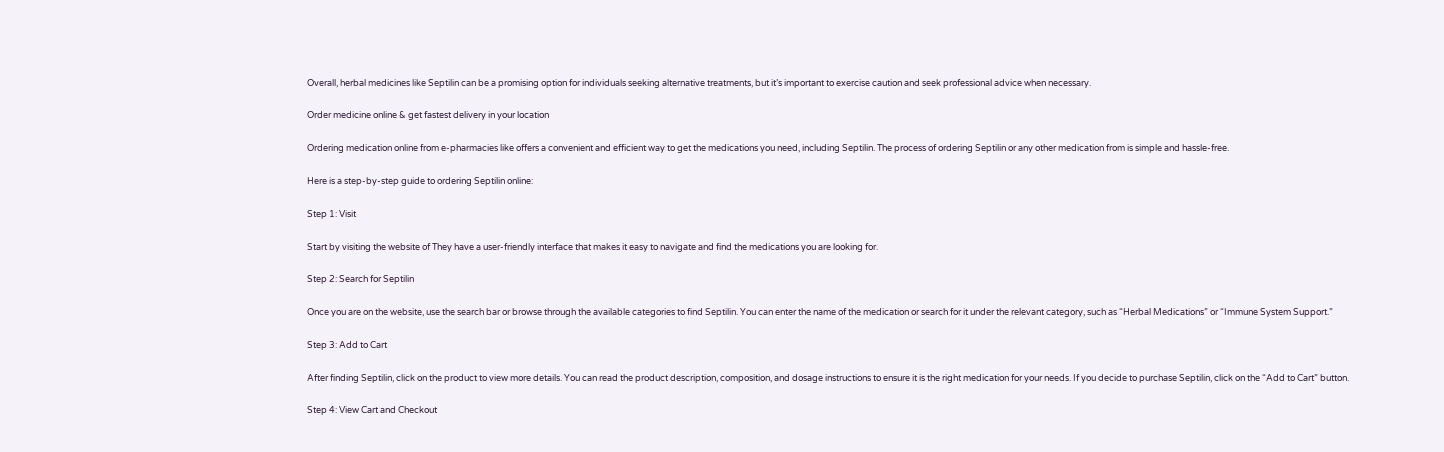Overall, herbal medicines like Septilin can be a promising option for individuals seeking alternative treatments, but it’s important to exercise caution and seek professional advice when necessary.

Order medicine online & get fastest delivery in your location

Ordering medication online from e-pharmacies like offers a convenient and efficient way to get the medications you need, including Septilin. The process of ordering Septilin or any other medication from is simple and hassle-free.

Here is a step-by-step guide to ordering Septilin online:

Step 1: Visit

Start by visiting the website of They have a user-friendly interface that makes it easy to navigate and find the medications you are looking for.

Step 2: Search for Septilin

Once you are on the website, use the search bar or browse through the available categories to find Septilin. You can enter the name of the medication or search for it under the relevant category, such as “Herbal Medications” or “Immune System Support.”

Step 3: Add to Cart

After finding Septilin, click on the product to view more details. You can read the product description, composition, and dosage instructions to ensure it is the right medication for your needs. If you decide to purchase Septilin, click on the “Add to Cart” button.

Step 4: View Cart and Checkout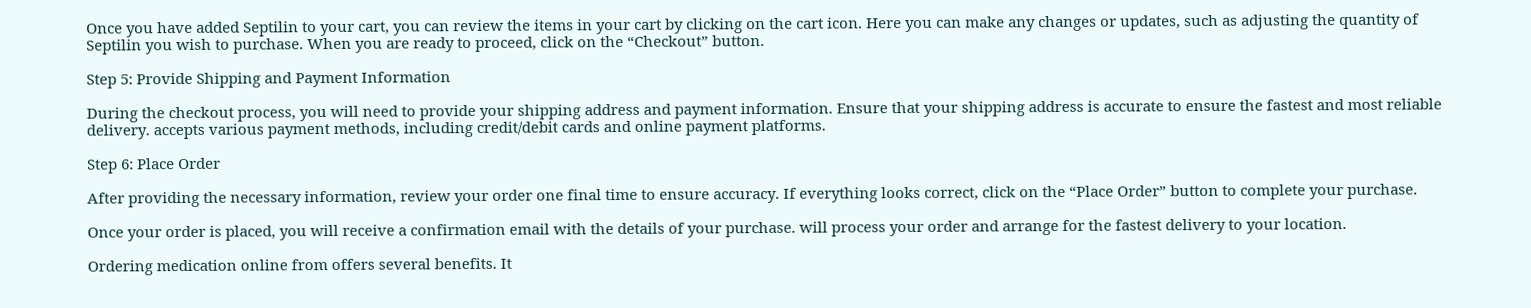Once you have added Septilin to your cart, you can review the items in your cart by clicking on the cart icon. Here you can make any changes or updates, such as adjusting the quantity of Septilin you wish to purchase. When you are ready to proceed, click on the “Checkout” button.

Step 5: Provide Shipping and Payment Information

During the checkout process, you will need to provide your shipping address and payment information. Ensure that your shipping address is accurate to ensure the fastest and most reliable delivery. accepts various payment methods, including credit/debit cards and online payment platforms.

Step 6: Place Order

After providing the necessary information, review your order one final time to ensure accuracy. If everything looks correct, click on the “Place Order” button to complete your purchase.

Once your order is placed, you will receive a confirmation email with the details of your purchase. will process your order and arrange for the fastest delivery to your location.

Ordering medication online from offers several benefits. It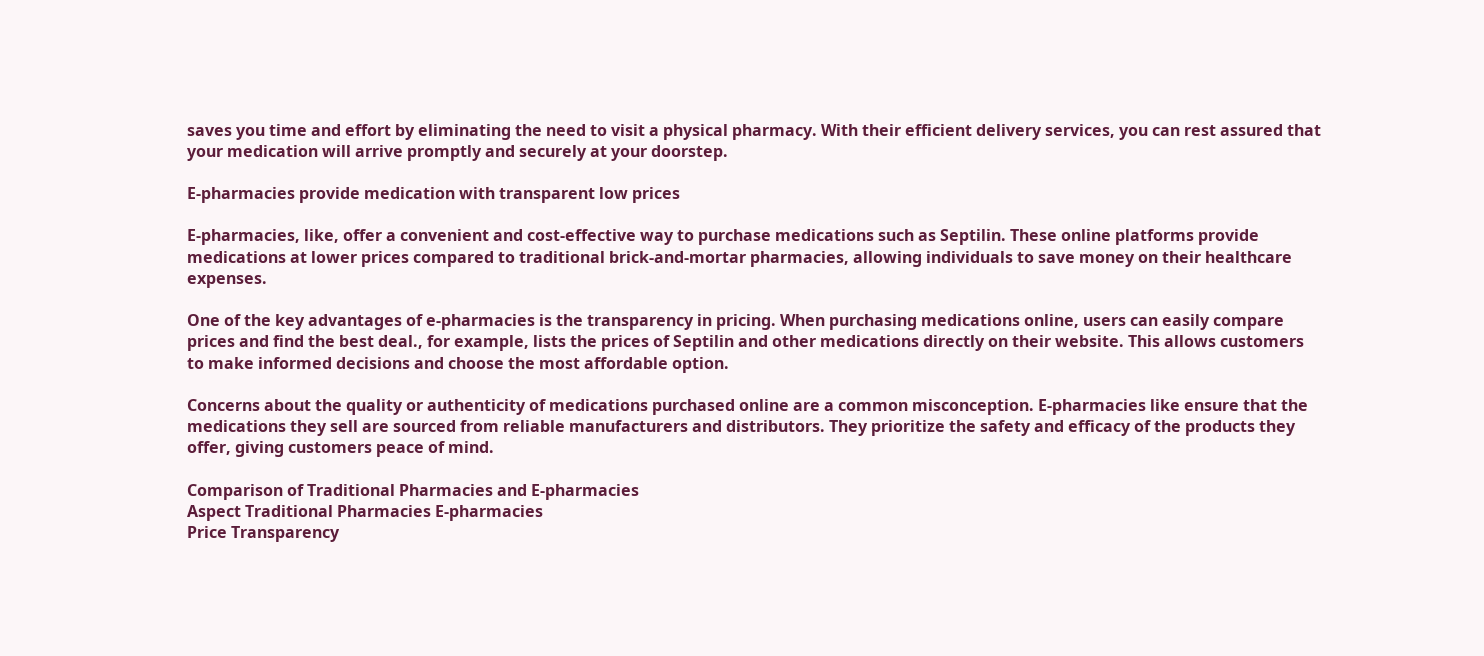saves you time and effort by eliminating the need to visit a physical pharmacy. With their efficient delivery services, you can rest assured that your medication will arrive promptly and securely at your doorstep.

E-pharmacies provide medication with transparent low prices

E-pharmacies, like, offer a convenient and cost-effective way to purchase medications such as Septilin. These online platforms provide medications at lower prices compared to traditional brick-and-mortar pharmacies, allowing individuals to save money on their healthcare expenses.

One of the key advantages of e-pharmacies is the transparency in pricing. When purchasing medications online, users can easily compare prices and find the best deal., for example, lists the prices of Septilin and other medications directly on their website. This allows customers to make informed decisions and choose the most affordable option.

Concerns about the quality or authenticity of medications purchased online are a common misconception. E-pharmacies like ensure that the medications they sell are sourced from reliable manufacturers and distributors. They prioritize the safety and efficacy of the products they offer, giving customers peace of mind.

Comparison of Traditional Pharmacies and E-pharmacies
Aspect Traditional Pharmacies E-pharmacies
Price Transparency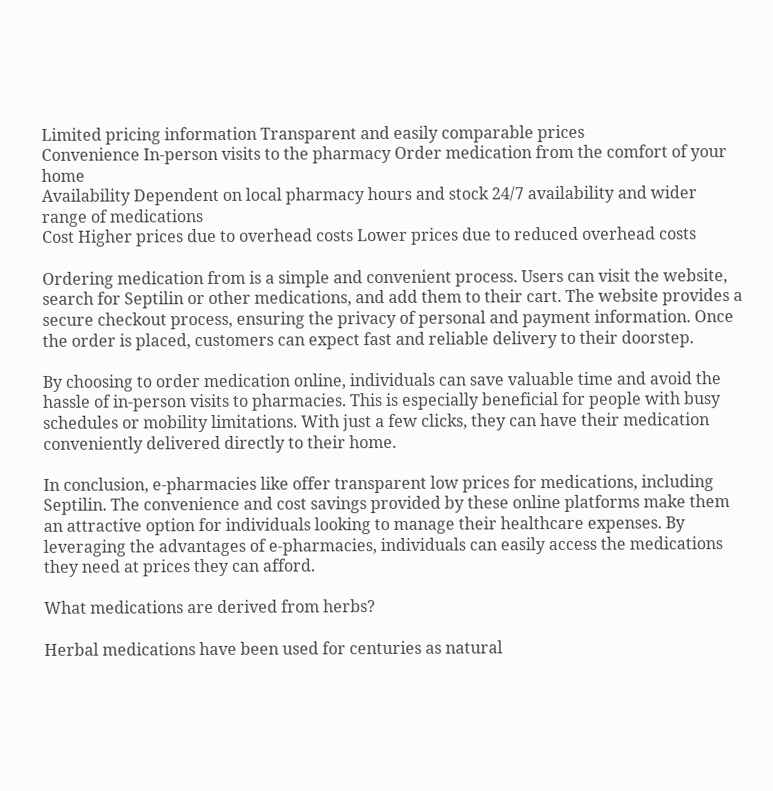Limited pricing information Transparent and easily comparable prices
Convenience In-person visits to the pharmacy Order medication from the comfort of your home
Availability Dependent on local pharmacy hours and stock 24/7 availability and wider range of medications
Cost Higher prices due to overhead costs Lower prices due to reduced overhead costs

Ordering medication from is a simple and convenient process. Users can visit the website, search for Septilin or other medications, and add them to their cart. The website provides a secure checkout process, ensuring the privacy of personal and payment information. Once the order is placed, customers can expect fast and reliable delivery to their doorstep.

By choosing to order medication online, individuals can save valuable time and avoid the hassle of in-person visits to pharmacies. This is especially beneficial for people with busy schedules or mobility limitations. With just a few clicks, they can have their medication conveniently delivered directly to their home.

In conclusion, e-pharmacies like offer transparent low prices for medications, including Septilin. The convenience and cost savings provided by these online platforms make them an attractive option for individuals looking to manage their healthcare expenses. By leveraging the advantages of e-pharmacies, individuals can easily access the medications they need at prices they can afford.

What medications are derived from herbs?

Herbal medications have been used for centuries as natural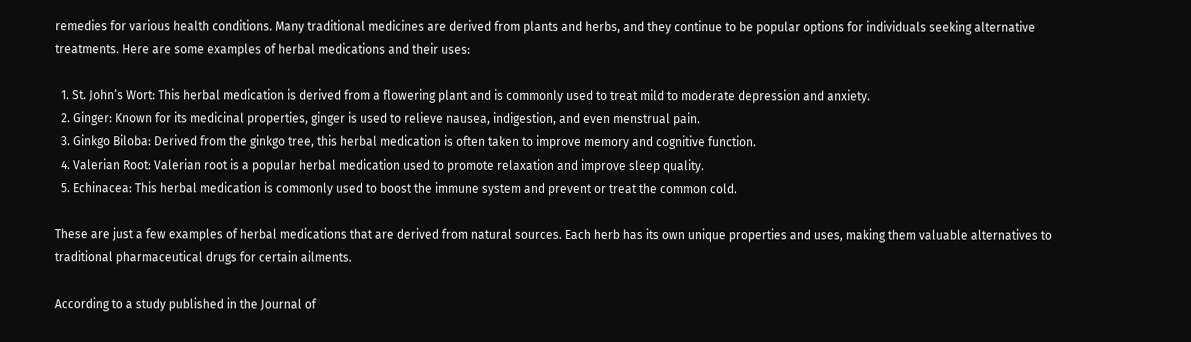remedies for various health conditions. Many traditional medicines are derived from plants and herbs, and they continue to be popular options for individuals seeking alternative treatments. Here are some examples of herbal medications and their uses:

  1. St. John’s Wort: This herbal medication is derived from a flowering plant and is commonly used to treat mild to moderate depression and anxiety.
  2. Ginger: Known for its medicinal properties, ginger is used to relieve nausea, indigestion, and even menstrual pain.
  3. Ginkgo Biloba: Derived from the ginkgo tree, this herbal medication is often taken to improve memory and cognitive function.
  4. Valerian Root: Valerian root is a popular herbal medication used to promote relaxation and improve sleep quality.
  5. Echinacea: This herbal medication is commonly used to boost the immune system and prevent or treat the common cold.

These are just a few examples of herbal medications that are derived from natural sources. Each herb has its own unique properties and uses, making them valuable alternatives to traditional pharmaceutical drugs for certain ailments.

According to a study published in the Journal of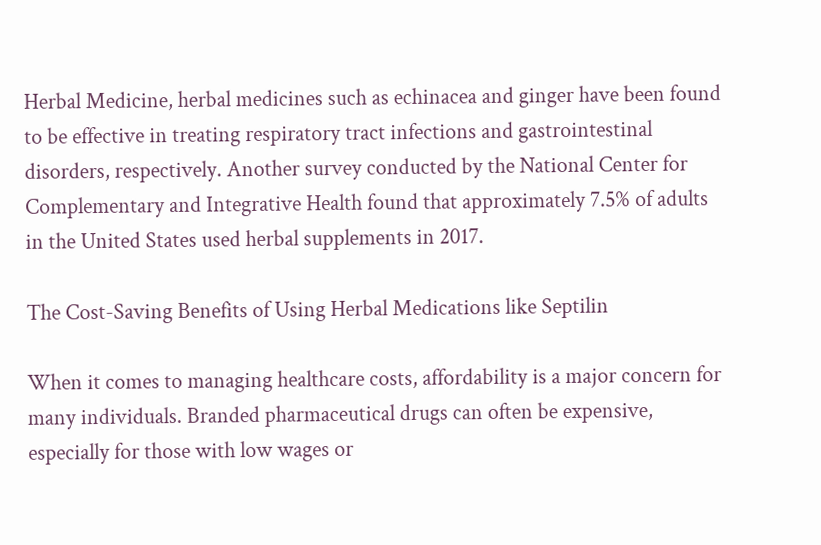Herbal Medicine, herbal medicines such as echinacea and ginger have been found to be effective in treating respiratory tract infections and gastrointestinal disorders, respectively. Another survey conducted by the National Center for Complementary and Integrative Health found that approximately 7.5% of adults in the United States used herbal supplements in 2017.

The Cost-Saving Benefits of Using Herbal Medications like Septilin

When it comes to managing healthcare costs, affordability is a major concern for many individuals. Branded pharmaceutical drugs can often be expensive, especially for those with low wages or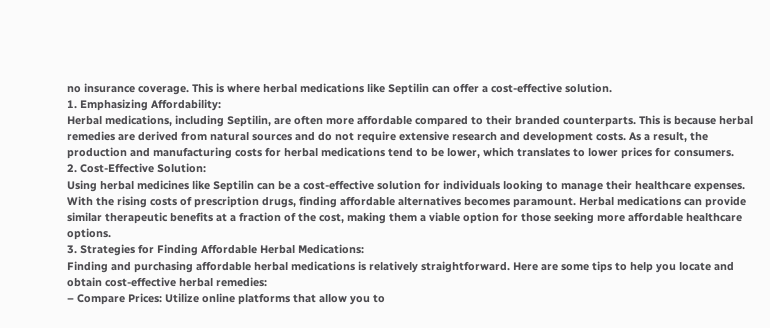no insurance coverage. This is where herbal medications like Septilin can offer a cost-effective solution.
1. Emphasizing Affordability:
Herbal medications, including Septilin, are often more affordable compared to their branded counterparts. This is because herbal remedies are derived from natural sources and do not require extensive research and development costs. As a result, the production and manufacturing costs for herbal medications tend to be lower, which translates to lower prices for consumers.
2. Cost-Effective Solution:
Using herbal medicines like Septilin can be a cost-effective solution for individuals looking to manage their healthcare expenses. With the rising costs of prescription drugs, finding affordable alternatives becomes paramount. Herbal medications can provide similar therapeutic benefits at a fraction of the cost, making them a viable option for those seeking more affordable healthcare options.
3. Strategies for Finding Affordable Herbal Medications:
Finding and purchasing affordable herbal medications is relatively straightforward. Here are some tips to help you locate and obtain cost-effective herbal remedies:
– Compare Prices: Utilize online platforms that allow you to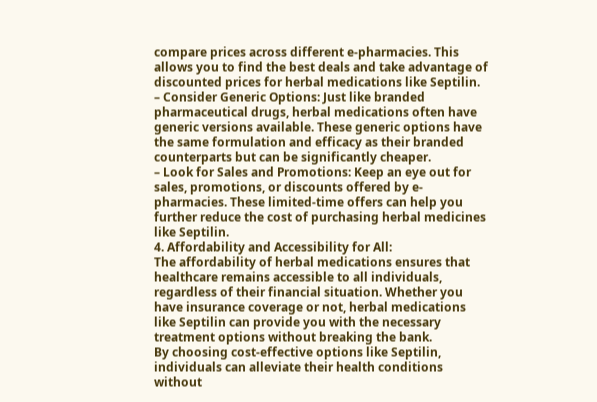compare prices across different e-pharmacies. This allows you to find the best deals and take advantage of discounted prices for herbal medications like Septilin.
– Consider Generic Options: Just like branded pharmaceutical drugs, herbal medications often have generic versions available. These generic options have the same formulation and efficacy as their branded counterparts but can be significantly cheaper.
– Look for Sales and Promotions: Keep an eye out for sales, promotions, or discounts offered by e-pharmacies. These limited-time offers can help you further reduce the cost of purchasing herbal medicines like Septilin.
4. Affordability and Accessibility for All:
The affordability of herbal medications ensures that healthcare remains accessible to all individuals, regardless of their financial situation. Whether you have insurance coverage or not, herbal medications like Septilin can provide you with the necessary treatment options without breaking the bank.
By choosing cost-effective options like Septilin, individuals can alleviate their health conditions without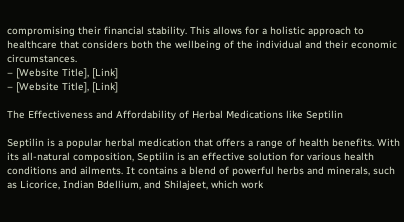compromising their financial stability. This allows for a holistic approach to healthcare that considers both the wellbeing of the individual and their economic circumstances.
– [Website Title], [Link]
– [Website Title], [Link]

The Effectiveness and Affordability of Herbal Medications like Septilin

Septilin is a popular herbal medication that offers a range of health benefits. With its all-natural composition, Septilin is an effective solution for various health conditions and ailments. It contains a blend of powerful herbs and minerals, such as Licorice, Indian Bdellium, and Shilajeet, which work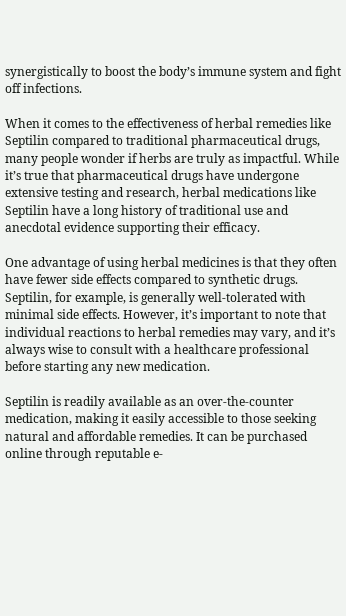synergistically to boost the body’s immune system and fight off infections.

When it comes to the effectiveness of herbal remedies like Septilin compared to traditional pharmaceutical drugs, many people wonder if herbs are truly as impactful. While it’s true that pharmaceutical drugs have undergone extensive testing and research, herbal medications like Septilin have a long history of traditional use and anecdotal evidence supporting their efficacy.

One advantage of using herbal medicines is that they often have fewer side effects compared to synthetic drugs. Septilin, for example, is generally well-tolerated with minimal side effects. However, it’s important to note that individual reactions to herbal remedies may vary, and it’s always wise to consult with a healthcare professional before starting any new medication.

Septilin is readily available as an over-the-counter medication, making it easily accessible to those seeking natural and affordable remedies. It can be purchased online through reputable e-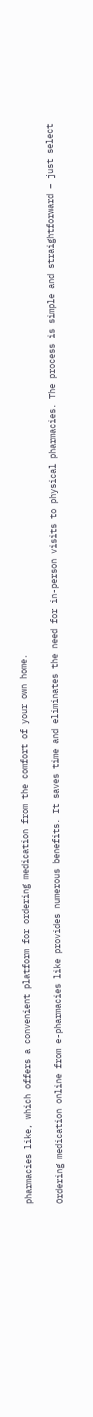pharmacies like, which offers a convenient platform for ordering medication from the comfort of your own home.

Ordering medication online from e-pharmacies like provides numerous benefits. It saves time and eliminates the need for in-person visits to physical pharmacies. The process is simple and straightforward – just select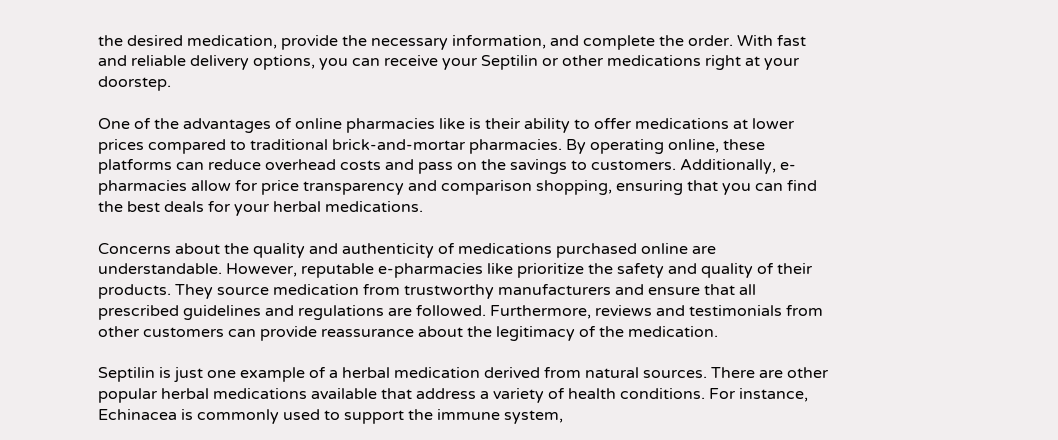the desired medication, provide the necessary information, and complete the order. With fast and reliable delivery options, you can receive your Septilin or other medications right at your doorstep.

One of the advantages of online pharmacies like is their ability to offer medications at lower prices compared to traditional brick-and-mortar pharmacies. By operating online, these platforms can reduce overhead costs and pass on the savings to customers. Additionally, e-pharmacies allow for price transparency and comparison shopping, ensuring that you can find the best deals for your herbal medications.

Concerns about the quality and authenticity of medications purchased online are understandable. However, reputable e-pharmacies like prioritize the safety and quality of their products. They source medication from trustworthy manufacturers and ensure that all prescribed guidelines and regulations are followed. Furthermore, reviews and testimonials from other customers can provide reassurance about the legitimacy of the medication.

Septilin is just one example of a herbal medication derived from natural sources. There are other popular herbal medications available that address a variety of health conditions. For instance, Echinacea is commonly used to support the immune system,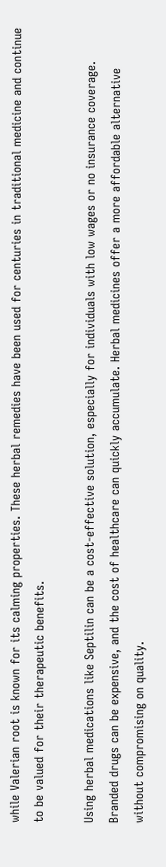while Valerian root is known for its calming properties. These herbal remedies have been used for centuries in traditional medicine and continue to be valued for their therapeutic benefits.

Using herbal medications like Septilin can be a cost-effective solution, especially for individuals with low wages or no insurance coverage. Branded drugs can be expensive, and the cost of healthcare can quickly accumulate. Herbal medicines offer a more affordable alternative without compromising on quality.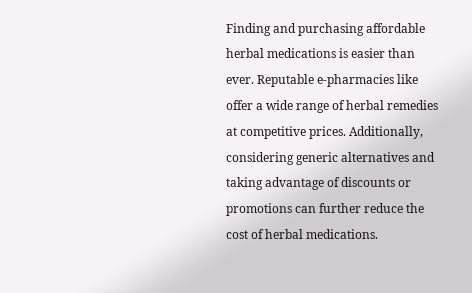Finding and purchasing affordable herbal medications is easier than ever. Reputable e-pharmacies like offer a wide range of herbal remedies at competitive prices. Additionally, considering generic alternatives and taking advantage of discounts or promotions can further reduce the cost of herbal medications.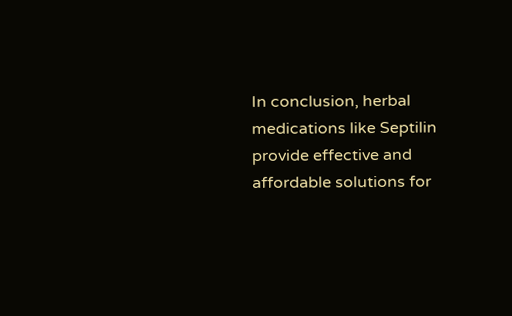In conclusion, herbal medications like Septilin provide effective and affordable solutions for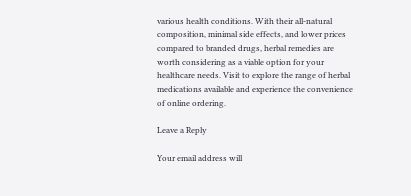various health conditions. With their all-natural composition, minimal side effects, and lower prices compared to branded drugs, herbal remedies are worth considering as a viable option for your healthcare needs. Visit to explore the range of herbal medications available and experience the convenience of online ordering.

Leave a Reply

Your email address will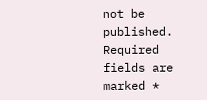not be published. Required fields are marked *